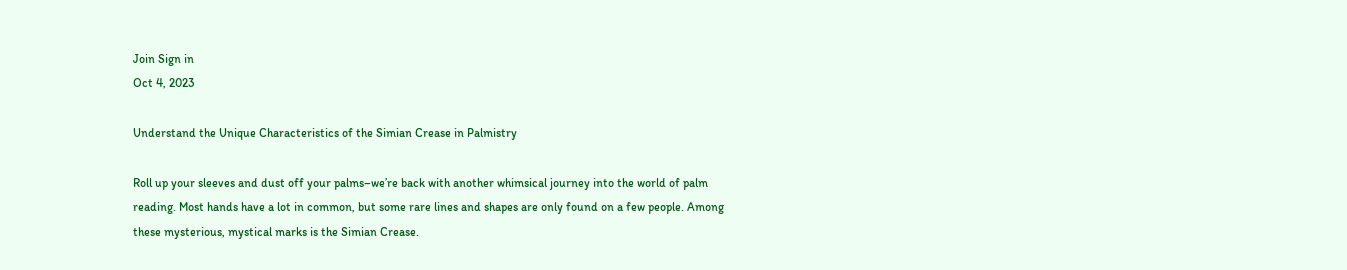Join Sign in
Oct 4, 2023

Understand the Unique Characteristics of the Simian Crease in Palmistry

Roll up your sleeves and dust off your palms–we’re back with another whimsical journey into the world of palm reading. Most hands have a lot in common, but some rare lines and shapes are only found on a few people. Among these mysterious, mystical marks is the Simian Crease.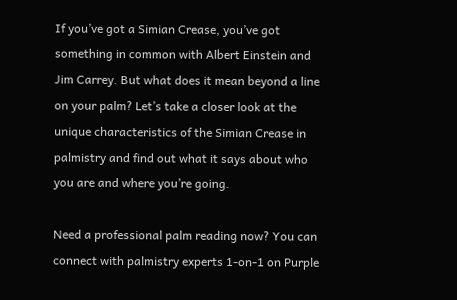If you’ve got a Simian Crease, you’ve got something in common with Albert Einstein and Jim Carrey. But what does it mean beyond a line on your palm? Let’s take a closer look at the unique characteristics of the Simian Crease in palmistry and find out what it says about who you are and where you’re going.

Need a professional palm reading now? You can connect with palmistry experts 1-on-1 on Purple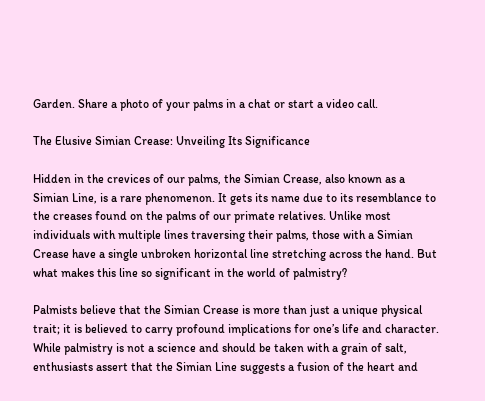Garden. Share a photo of your palms in a chat or start a video call.

The Elusive Simian Crease: Unveiling Its Significance

Hidden in the crevices of our palms, the Simian Crease, also known as a Simian Line, is a rare phenomenon. It gets its name due to its resemblance to the creases found on the palms of our primate relatives. Unlike most individuals with multiple lines traversing their palms, those with a Simian Crease have a single unbroken horizontal line stretching across the hand. But what makes this line so significant in the world of palmistry?

Palmists believe that the Simian Crease is more than just a unique physical trait; it is believed to carry profound implications for one’s life and character. While palmistry is not a science and should be taken with a grain of salt, enthusiasts assert that the Simian Line suggests a fusion of the heart and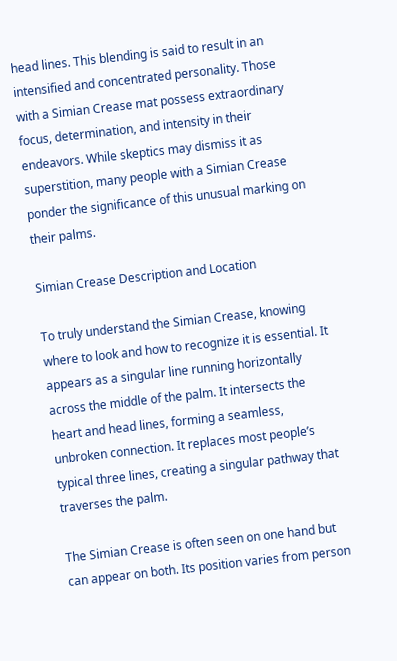head lines. This blending is said to result in an intensified and concentrated personality. Those with a Simian Crease mat possess extraordinary focus, determination, and intensity in their endeavors. While skeptics may dismiss it as superstition, many people with a Simian Crease ponder the significance of this unusual marking on their palms.

Simian Crease Description and Location

To truly understand the Simian Crease, knowing where to look and how to recognize it is essential. It appears as a singular line running horizontally across the middle of the palm. It intersects the heart and head lines, forming a seamless, unbroken connection. It replaces most people’s typical three lines, creating a singular pathway that traverses the palm.

The Simian Crease is often seen on one hand but can appear on both. Its position varies from person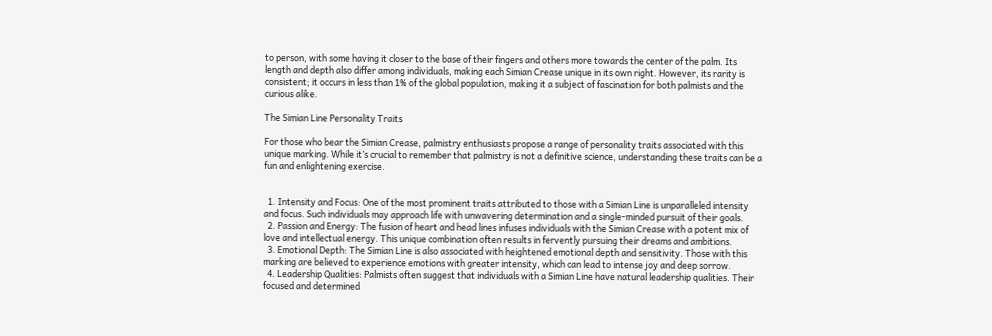to person, with some having it closer to the base of their fingers and others more towards the center of the palm. Its length and depth also differ among individuals, making each Simian Crease unique in its own right. However, its rarity is consistent; it occurs in less than 1% of the global population, making it a subject of fascination for both palmists and the curious alike.

The Simian Line Personality Traits

For those who bear the Simian Crease, palmistry enthusiasts propose a range of personality traits associated with this unique marking. While it’s crucial to remember that palmistry is not a definitive science, understanding these traits can be a fun and enlightening exercise.


  1. Intensity and Focus: One of the most prominent traits attributed to those with a Simian Line is unparalleled intensity and focus. Such individuals may approach life with unwavering determination and a single-minded pursuit of their goals.
  2. Passion and Energy: The fusion of heart and head lines infuses individuals with the Simian Crease with a potent mix of love and intellectual energy. This unique combination often results in fervently pursuing their dreams and ambitions.
  3. Emotional Depth: The Simian Line is also associated with heightened emotional depth and sensitivity. Those with this marking are believed to experience emotions with greater intensity, which can lead to intense joy and deep sorrow.
  4. Leadership Qualities: Palmists often suggest that individuals with a Simian Line have natural leadership qualities. Their focused and determined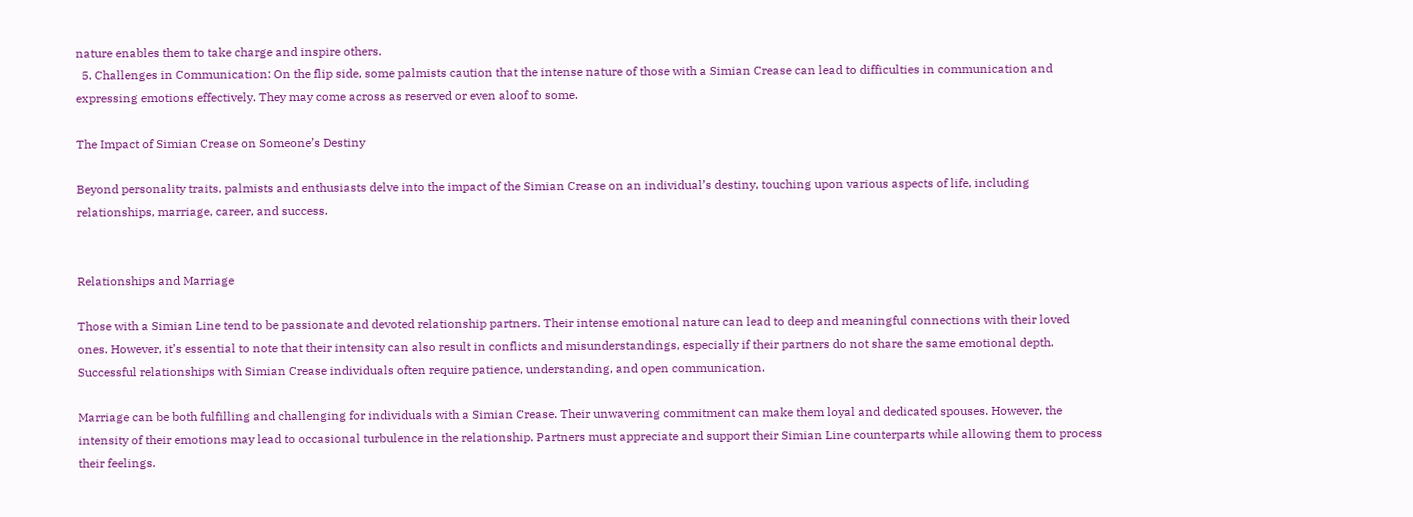nature enables them to take charge and inspire others.
  5. Challenges in Communication: On the flip side, some palmists caution that the intense nature of those with a Simian Crease can lead to difficulties in communication and expressing emotions effectively. They may come across as reserved or even aloof to some.

The Impact of Simian Crease on Someone’s Destiny

Beyond personality traits, palmists and enthusiasts delve into the impact of the Simian Crease on an individual’s destiny, touching upon various aspects of life, including relationships, marriage, career, and success.


Relationships and Marriage

Those with a Simian Line tend to be passionate and devoted relationship partners. Their intense emotional nature can lead to deep and meaningful connections with their loved ones. However, it’s essential to note that their intensity can also result in conflicts and misunderstandings, especially if their partners do not share the same emotional depth. Successful relationships with Simian Crease individuals often require patience, understanding, and open communication.

Marriage can be both fulfilling and challenging for individuals with a Simian Crease. Their unwavering commitment can make them loyal and dedicated spouses. However, the intensity of their emotions may lead to occasional turbulence in the relationship. Partners must appreciate and support their Simian Line counterparts while allowing them to process their feelings.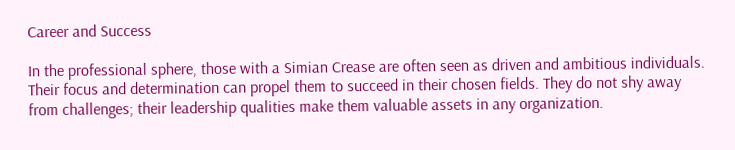Career and Success

In the professional sphere, those with a Simian Crease are often seen as driven and ambitious individuals. Their focus and determination can propel them to succeed in their chosen fields. They do not shy away from challenges; their leadership qualities make them valuable assets in any organization.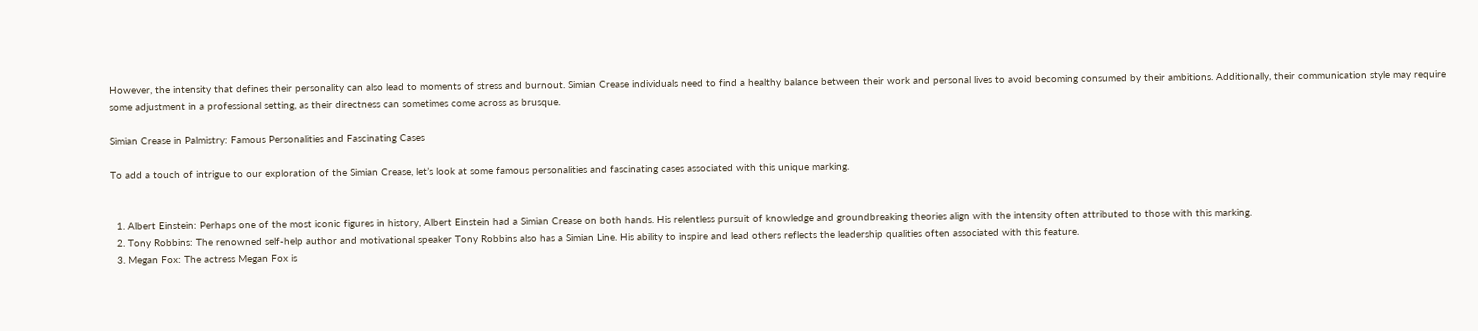However, the intensity that defines their personality can also lead to moments of stress and burnout. Simian Crease individuals need to find a healthy balance between their work and personal lives to avoid becoming consumed by their ambitions. Additionally, their communication style may require some adjustment in a professional setting, as their directness can sometimes come across as brusque.

Simian Crease in Palmistry: Famous Personalities and Fascinating Cases

To add a touch of intrigue to our exploration of the Simian Crease, let’s look at some famous personalities and fascinating cases associated with this unique marking.


  1. Albert Einstein: Perhaps one of the most iconic figures in history, Albert Einstein had a Simian Crease on both hands. His relentless pursuit of knowledge and groundbreaking theories align with the intensity often attributed to those with this marking.
  2. Tony Robbins: The renowned self-help author and motivational speaker Tony Robbins also has a Simian Line. His ability to inspire and lead others reflects the leadership qualities often associated with this feature.
  3. Megan Fox: The actress Megan Fox is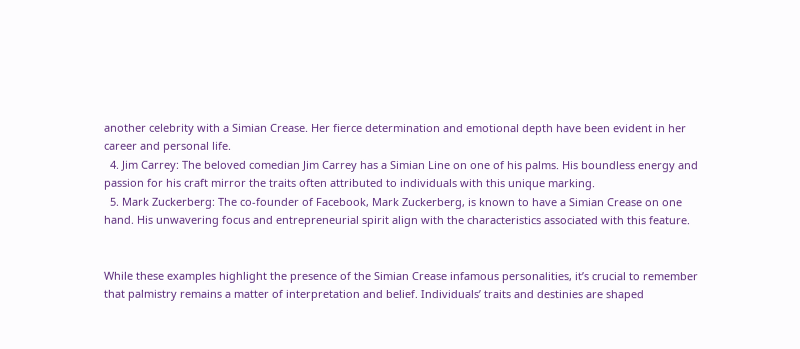another celebrity with a Simian Crease. Her fierce determination and emotional depth have been evident in her career and personal life.
  4. Jim Carrey: The beloved comedian Jim Carrey has a Simian Line on one of his palms. His boundless energy and passion for his craft mirror the traits often attributed to individuals with this unique marking.
  5. Mark Zuckerberg: The co-founder of Facebook, Mark Zuckerberg, is known to have a Simian Crease on one hand. His unwavering focus and entrepreneurial spirit align with the characteristics associated with this feature.


While these examples highlight the presence of the Simian Crease infamous personalities, it’s crucial to remember that palmistry remains a matter of interpretation and belief. Individuals’ traits and destinies are shaped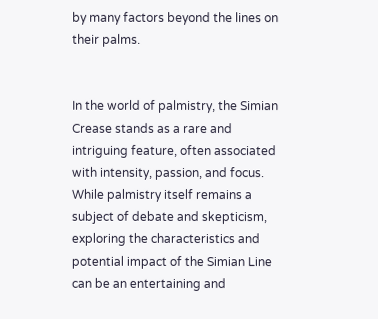by many factors beyond the lines on their palms.


In the world of palmistry, the Simian Crease stands as a rare and intriguing feature, often associated with intensity, passion, and focus. While palmistry itself remains a subject of debate and skepticism, exploring the characteristics and potential impact of the Simian Line can be an entertaining and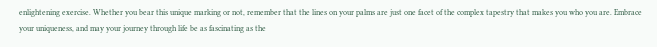enlightening exercise. Whether you bear this unique marking or not, remember that the lines on your palms are just one facet of the complex tapestry that makes you who you are. Embrace your uniqueness, and may your journey through life be as fascinating as the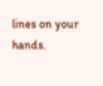lines on your hands.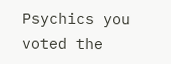Psychics you voted the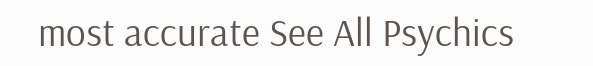most accurate See All Psychics